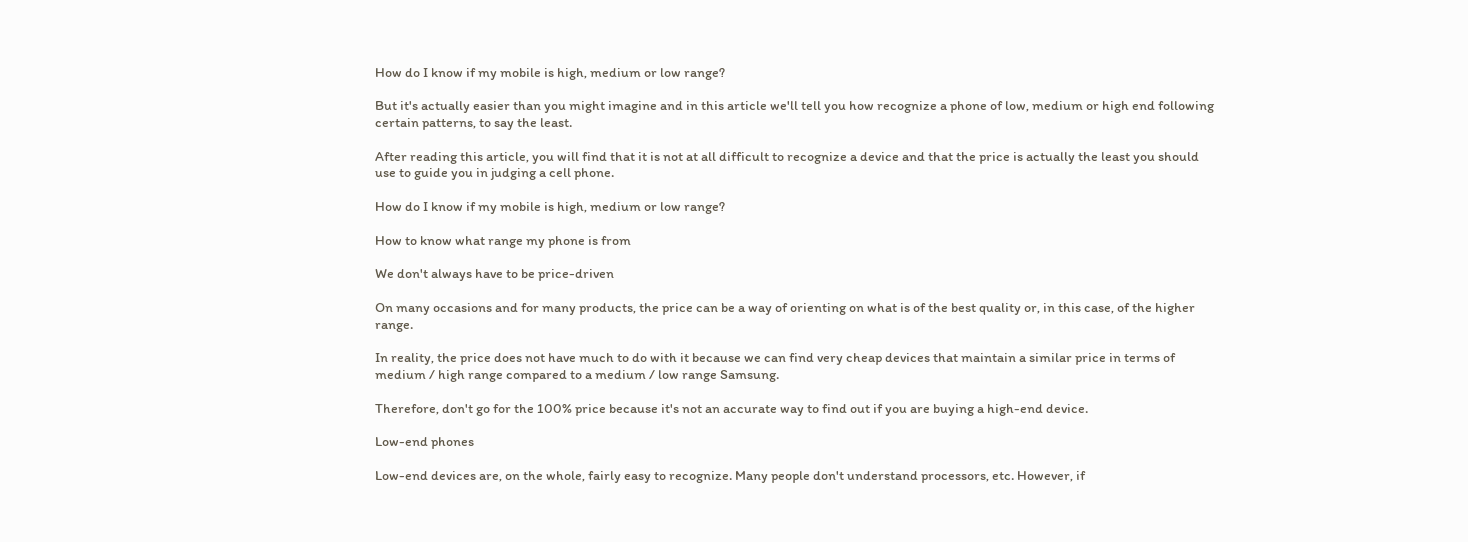How do I know if my mobile is high, medium or low range?

But it's actually easier than you might imagine and in this article we'll tell you how recognize a phone of low, medium or high end following certain patterns, to say the least.

After reading this article, you will find that it is not at all difficult to recognize a device and that the price is actually the least you should use to guide you in judging a cell phone.

How do I know if my mobile is high, medium or low range?

How to know what range my phone is from

We don't always have to be price-driven

On many occasions and for many products, the price can be a way of orienting on what is of the best quality or, in this case, of the higher range.

In reality, the price does not have much to do with it because we can find very cheap devices that maintain a similar price in terms of medium / high range compared to a medium / low range Samsung.

Therefore, don't go for the 100% price because it's not an accurate way to find out if you are buying a high-end device.

Low-end phones

Low-end devices are, on the whole, fairly easy to recognize. Many people don't understand processors, etc. However, if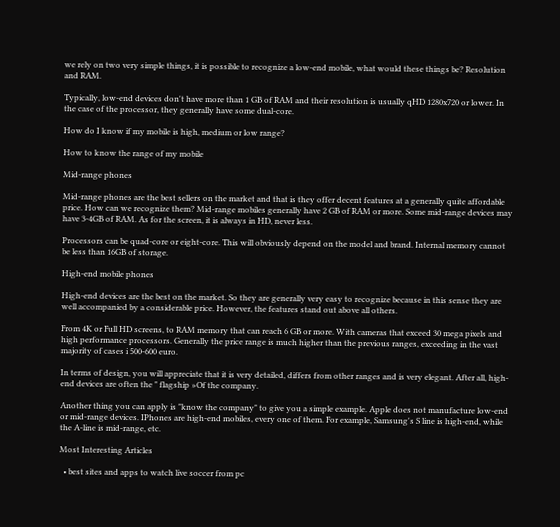we rely on two very simple things, it is possible to recognize a low-end mobile, what would these things be? Resolution and RAM.

Typically, low-end devices don't have more than 1 GB of RAM and their resolution is usually qHD 1280x720 or lower. In the case of the processor, they generally have some dual-core.

How do I know if my mobile is high, medium or low range?

How to know the range of my mobile

Mid-range phones

Mid-range phones are the best sellers on the market and that is they offer decent features at a generally quite affordable price. How can we recognize them? Mid-range mobiles generally have 2 GB of RAM or more. Some mid-range devices may have 3-4GB of RAM. As for the screen, it is always in HD, never less.

Processors can be quad-core or eight-core. This will obviously depend on the model and brand. Internal memory cannot be less than 16GB of storage.

High-end mobile phones

High-end devices are the best on the market. So they are generally very easy to recognize because in this sense they are well accompanied by a considerable price. However, the features stand out above all others.

From 4K or Full HD screens, to RAM memory that can reach 6 GB or more. With cameras that exceed 30 mega pixels and high performance processors. Generally the price range is much higher than the previous ranges, exceeding in the vast majority of cases i 500-600 euro.

In terms of design, you will appreciate that it is very detailed, differs from other ranges and is very elegant. After all, high-end devices are often the " flagship »Of the company.

Another thing you can apply is "know the company" to give you a simple example. Apple does not manufacture low-end or mid-range devices. IPhones are high-end mobiles, every one of them. For example, Samsung's S line is high-end, while the A-line is mid-range, etc.

Most Interesting Articles

  • best sites and apps to watch live soccer from pc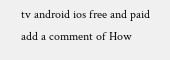tv android ios free and paid
add a comment of How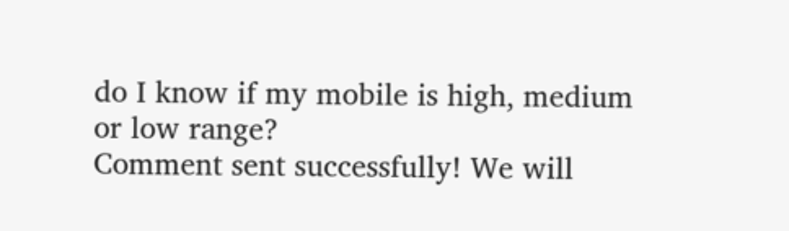do I know if my mobile is high, medium or low range?
Comment sent successfully! We will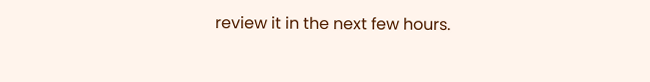review it in the next few hours.